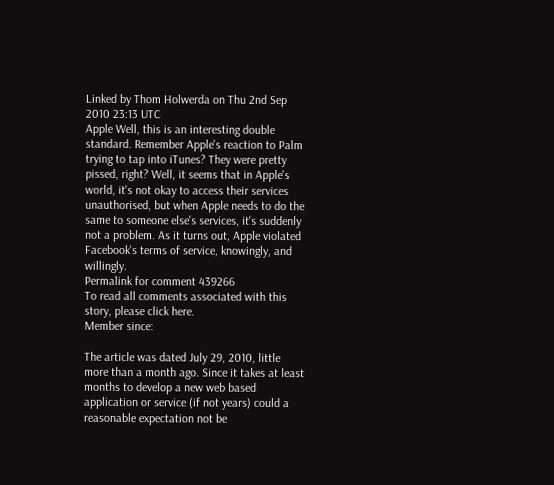Linked by Thom Holwerda on Thu 2nd Sep 2010 23:13 UTC
Apple Well, this is an interesting double standard. Remember Apple's reaction to Palm trying to tap into iTunes? They were pretty pissed, right? Well, it seems that in Apple's world, it's not okay to access their services unauthorised, but when Apple needs to do the same to someone else's services, it's suddenly not a problem. As it turns out, Apple violated Facebook's terms of service, knowingly, and willingly.
Permalink for comment 439266
To read all comments associated with this story, please click here.
Member since:

The article was dated July 29, 2010, little more than a month ago. Since it takes at least months to develop a new web based application or service (if not years) could a reasonable expectation not be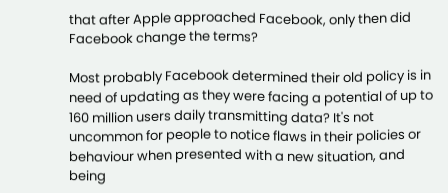that after Apple approached Facebook, only then did Facebook change the terms?

Most probably Facebook determined their old policy is in need of updating as they were facing a potential of up to 160 million users daily transmitting data? It's not uncommon for people to notice flaws in their policies or behaviour when presented with a new situation, and being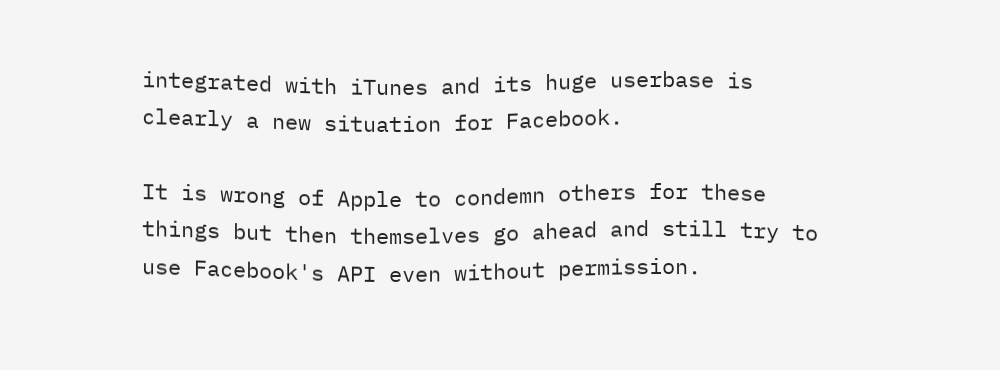integrated with iTunes and its huge userbase is clearly a new situation for Facebook.

It is wrong of Apple to condemn others for these things but then themselves go ahead and still try to use Facebook's API even without permission.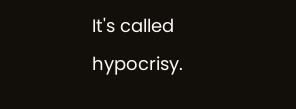It's called hypocrisy.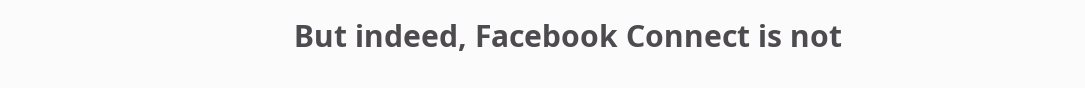But indeed, Facebook Connect is not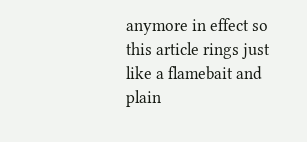anymore in effect so this article rings just like a flamebait and plain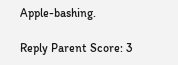Apple-bashing.

Reply Parent Score: 3